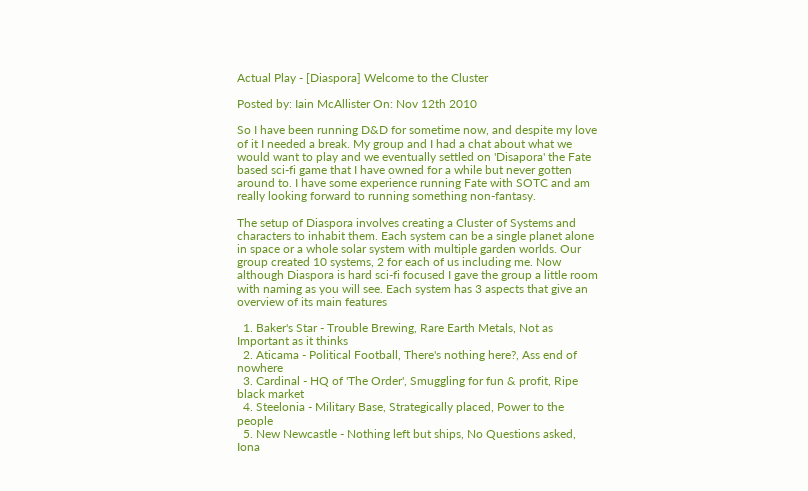Actual Play - [Diaspora] Welcome to the Cluster

Posted by: Iain McAllister On: Nov 12th 2010

So I have been running D&D for sometime now, and despite my love of it I needed a break. My group and I had a chat about what we would want to play and we eventually settled on 'Disapora' the Fate based sci-fi game that I have owned for a while but never gotten around to. I have some experience running Fate with SOTC and am really looking forward to running something non-fantasy.

The setup of Diaspora involves creating a Cluster of Systems and characters to inhabit them. Each system can be a single planet alone in space or a whole solar system with multiple garden worlds. Our group created 10 systems, 2 for each of us including me. Now although Diaspora is hard sci-fi focused I gave the group a little room with naming as you will see. Each system has 3 aspects that give an overview of its main features

  1. Baker's Star - Trouble Brewing, Rare Earth Metals, Not as Important as it thinks
  2. Aticama - Political Football, There's nothing here?, Ass end of nowhere
  3. Cardinal - HQ of 'The Order', Smuggling for fun & profit, Ripe black market
  4. Steelonia - Military Base, Strategically placed, Power to the people
  5. New Newcastle - Nothing left but ships, No Questions asked, Iona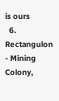is ours
  6. Rectangulon - Mining Colony,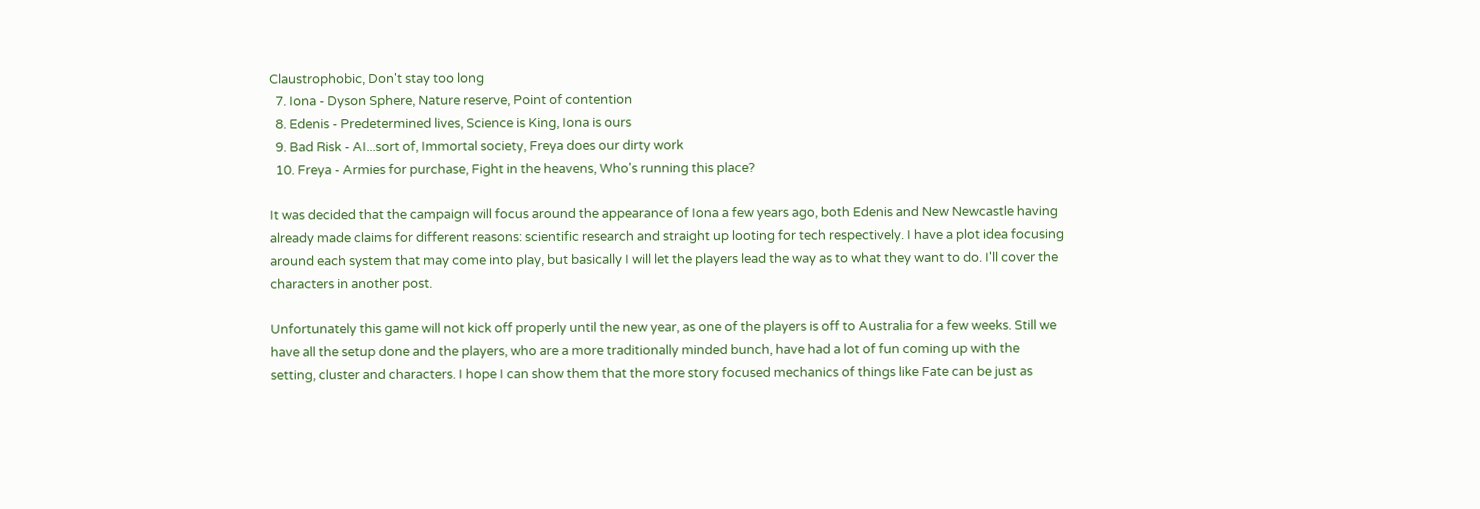Claustrophobic, Don't stay too long
  7. Iona - Dyson Sphere, Nature reserve, Point of contention
  8. Edenis - Predetermined lives, Science is King, Iona is ours
  9. Bad Risk - AI...sort of, Immortal society, Freya does our dirty work
  10. Freya - Armies for purchase, Fight in the heavens, Who's running this place?

It was decided that the campaign will focus around the appearance of Iona a few years ago, both Edenis and New Newcastle having already made claims for different reasons: scientific research and straight up looting for tech respectively. I have a plot idea focusing around each system that may come into play, but basically I will let the players lead the way as to what they want to do. I'll cover the characters in another post.

Unfortunately this game will not kick off properly until the new year, as one of the players is off to Australia for a few weeks. Still we have all the setup done and the players, who are a more traditionally minded bunch, have had a lot of fun coming up with the setting, cluster and characters. I hope I can show them that the more story focused mechanics of things like Fate can be just as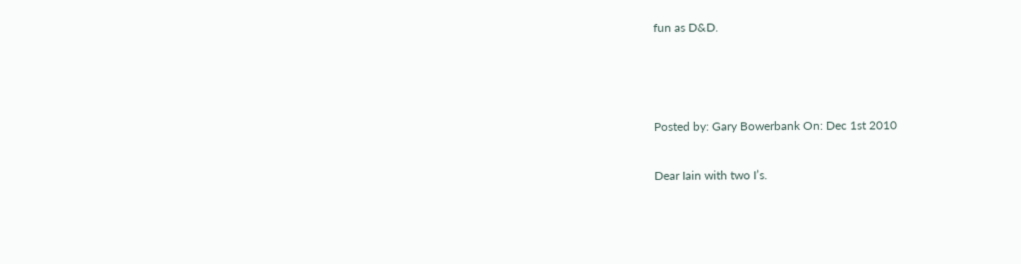fun as D&D.



Posted by: Gary Bowerbank On: Dec 1st 2010

Dear Iain with two I’s.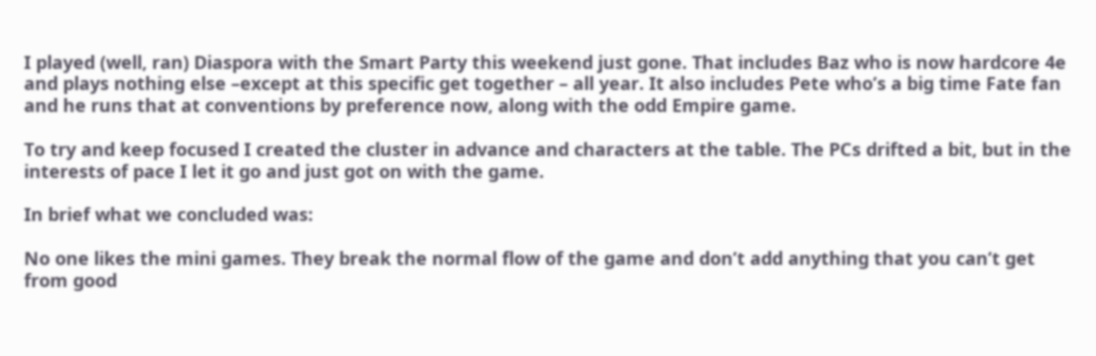I played (well, ran) Diaspora with the Smart Party this weekend just gone. That includes Baz who is now hardcore 4e and plays nothing else –except at this specific get together – all year. It also includes Pete who’s a big time Fate fan and he runs that at conventions by preference now, along with the odd Empire game.

To try and keep focused I created the cluster in advance and characters at the table. The PCs drifted a bit, but in the interests of pace I let it go and just got on with the game.

In brief what we concluded was:

No one likes the mini games. They break the normal flow of the game and don’t add anything that you can’t get from good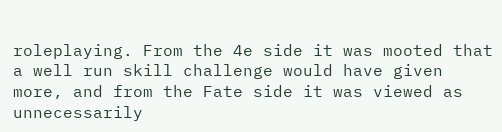roleplaying. From the 4e side it was mooted that a well run skill challenge would have given more, and from the Fate side it was viewed as unnecessarily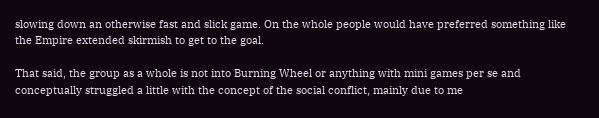slowing down an otherwise fast and slick game. On the whole people would have preferred something like the Empire extended skirmish to get to the goal.

That said, the group as a whole is not into Burning Wheel or anything with mini games per se and conceptually struggled a little with the concept of the social conflict, mainly due to me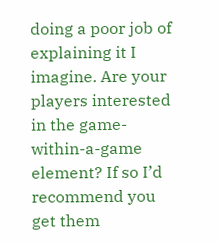doing a poor job of explaining it I imagine. Are your players interested in the game-within-a-game element? If so I’d recommend you get them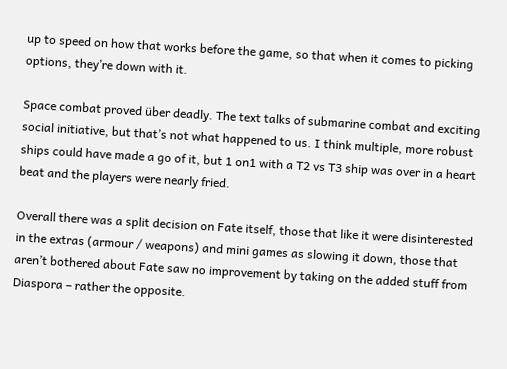up to speed on how that works before the game, so that when it comes to picking options, they’re down with it.

Space combat proved über deadly. The text talks of submarine combat and exciting social initiative, but that’s not what happened to us. I think multiple, more robust ships could have made a go of it, but 1 on1 with a T2 vs T3 ship was over in a heart beat and the players were nearly fried.

Overall there was a split decision on Fate itself, those that like it were disinterested in the extras (armour / weapons) and mini games as slowing it down, those that aren’t bothered about Fate saw no improvement by taking on the added stuff from Diaspora – rather the opposite.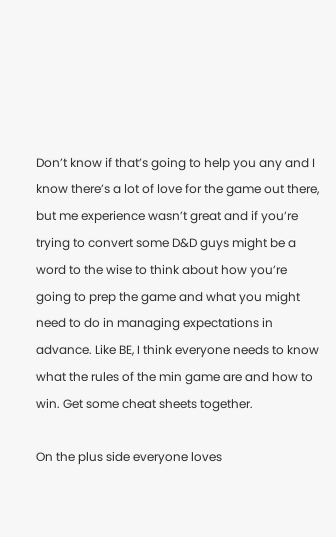Don’t know if that’s going to help you any and I know there’s a lot of love for the game out there, but me experience wasn’t great and if you’re trying to convert some D&D guys might be a word to the wise to think about how you’re going to prep the game and what you might need to do in managing expectations in advance. Like BE, I think everyone needs to know what the rules of the min game are and how to win. Get some cheat sheets together.

On the plus side everyone loves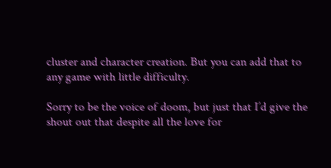cluster and character creation. But you can add that to any game with little difficulty.

Sorry to be the voice of doom, but just that I’d give the shout out that despite all the love for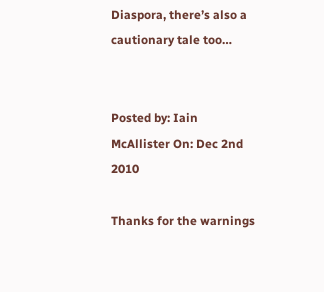Diaspora, there’s also a cautionary tale too…


Posted by: Iain McAllister On: Dec 2nd 2010

Thanks for the warnings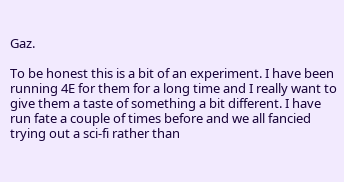Gaz.

To be honest this is a bit of an experiment. I have been running 4E for them for a long time and I really want to give them a taste of something a bit different. I have run fate a couple of times before and we all fancied trying out a sci-fi rather than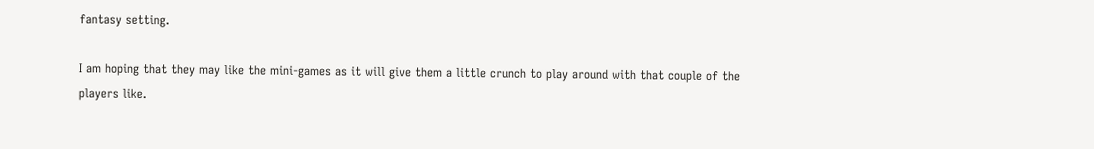fantasy setting.

I am hoping that they may like the mini-games as it will give them a little crunch to play around with that couple of the players like.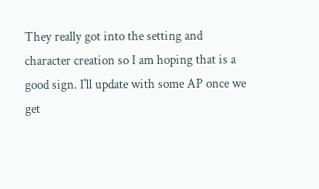They really got into the setting and character creation so I am hoping that is a good sign. I'll update with some AP once we get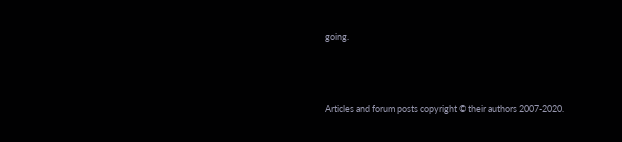going.



Articles and forum posts copyright © their authors 2007-2020.